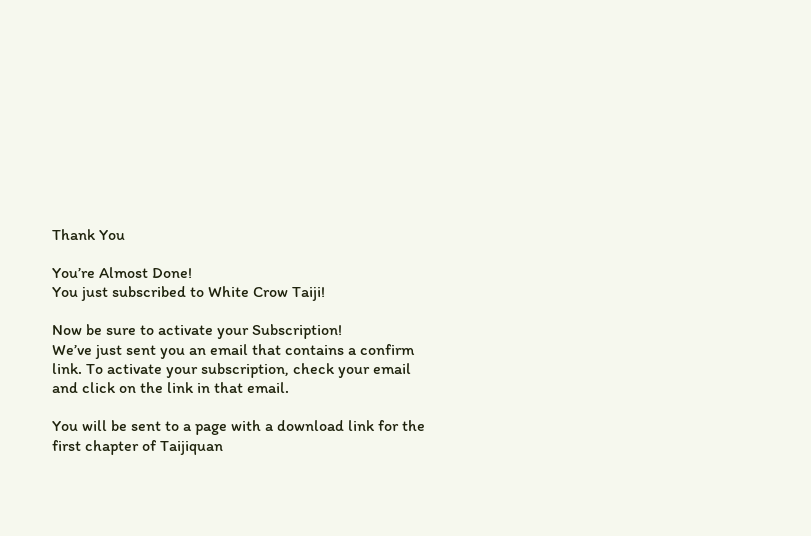Thank You

You’re Almost Done!
You just subscribed to White Crow Taiji!

Now be sure to activate your Subscription!
We’ve just sent you an email that contains a confirm link. To activate your subscription, check your email and click on the link in that email.

You will be sent to a page with a download link for the first chapter of Taijiquan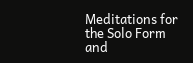Meditations for the Solo Form and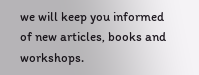we will keep you informed of new articles, books and workshops.